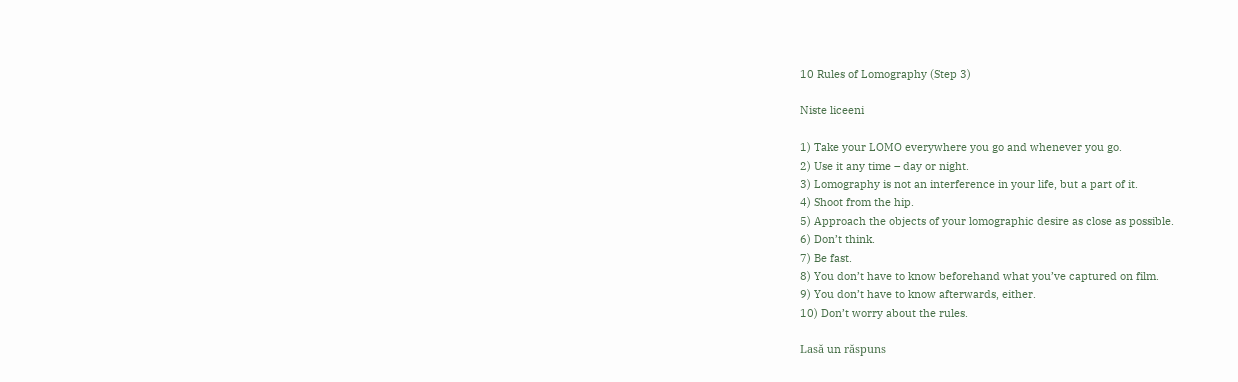10 Rules of Lomography (Step 3)

Niste liceeni

1) Take your LOMO everywhere you go and whenever you go.
2) Use it any time – day or night.
3) Lomography is not an interference in your life, but a part of it.
4) Shoot from the hip.
5) Approach the objects of your lomographic desire as close as possible.
6) Don’t think.
7) Be fast.
8) You don’t have to know beforehand what you’ve captured on film.
9) You don’t have to know afterwards, either.
10) Don’t worry about the rules.

Lasă un răspuns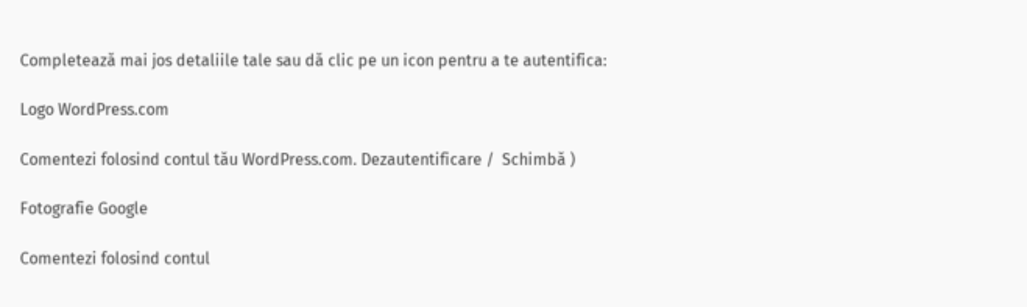Completează mai jos detaliile tale sau dă clic pe un icon pentru a te autentifica:

Logo WordPress.com

Comentezi folosind contul tău WordPress.com. Dezautentificare /  Schimbă )

Fotografie Google

Comentezi folosind contul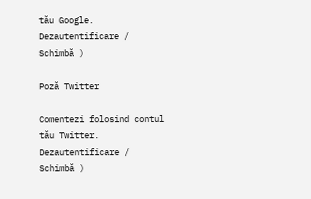tău Google. Dezautentificare /  Schimbă )

Poză Twitter

Comentezi folosind contul tău Twitter. Dezautentificare /  Schimbă )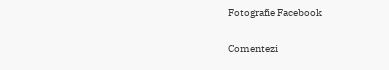Fotografie Facebook

Comentezi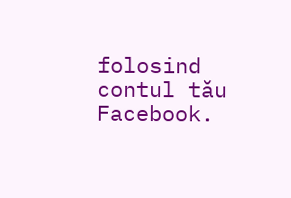folosind contul tău Facebook.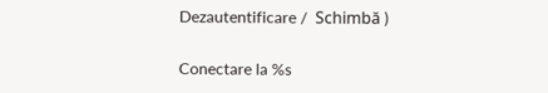Dezautentificare /  Schimbă )

Conectare la %s